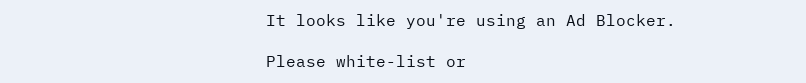It looks like you're using an Ad Blocker.

Please white-list or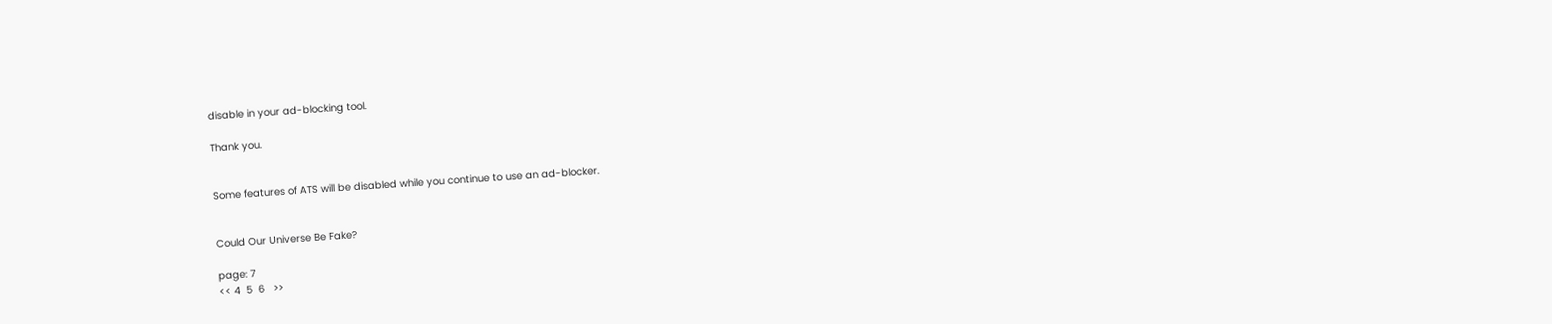disable in your ad-blocking tool.

Thank you.


Some features of ATS will be disabled while you continue to use an ad-blocker.


Could Our Universe Be Fake?

page: 7
<< 4  5  6   >>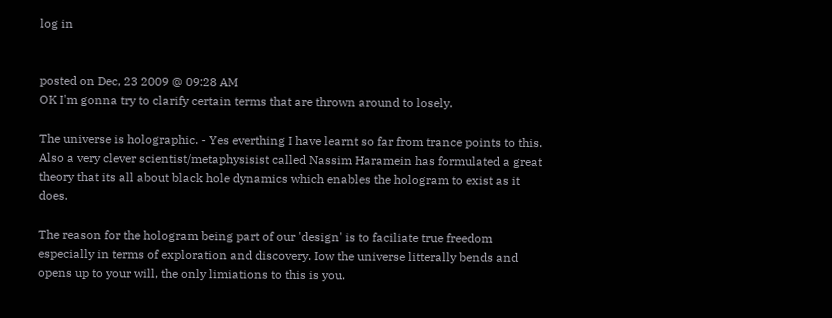log in


posted on Dec, 23 2009 @ 09:28 AM
OK I'm gonna try to clarify certain terms that are thrown around to losely.

The universe is holographic. - Yes everthing I have learnt so far from trance points to this. Also a very clever scientist/metaphysisist called Nassim Haramein has formulated a great theory that its all about black hole dynamics which enables the hologram to exist as it does.

The reason for the hologram being part of our 'design' is to faciliate true freedom especially in terms of exploration and discovery. Iow the universe litterally bends and opens up to your will, the only limiations to this is you.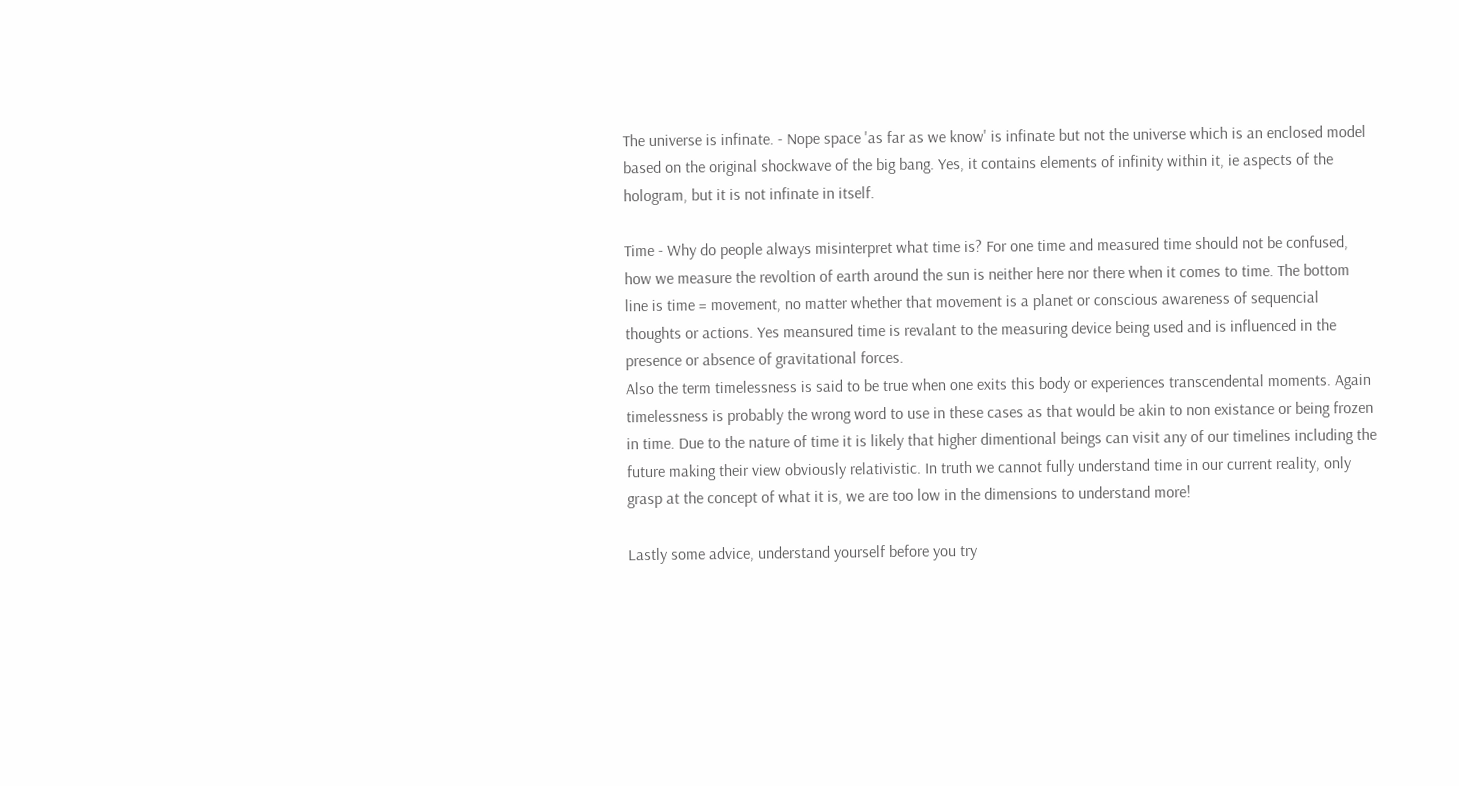The universe is infinate. - Nope space 'as far as we know' is infinate but not the universe which is an enclosed model based on the original shockwave of the big bang. Yes, it contains elements of infinity within it, ie aspects of the hologram, but it is not infinate in itself.

Time - Why do people always misinterpret what time is? For one time and measured time should not be confused, how we measure the revoltion of earth around the sun is neither here nor there when it comes to time. The bottom line is time = movement, no matter whether that movement is a planet or conscious awareness of sequencial thoughts or actions. Yes meansured time is revalant to the measuring device being used and is influenced in the presence or absence of gravitational forces.
Also the term timelessness is said to be true when one exits this body or experiences transcendental moments. Again timelessness is probably the wrong word to use in these cases as that would be akin to non existance or being frozen in time. Due to the nature of time it is likely that higher dimentional beings can visit any of our timelines including the future making their view obviously relativistic. In truth we cannot fully understand time in our current reality, only grasp at the concept of what it is, we are too low in the dimensions to understand more!

Lastly some advice, understand yourself before you try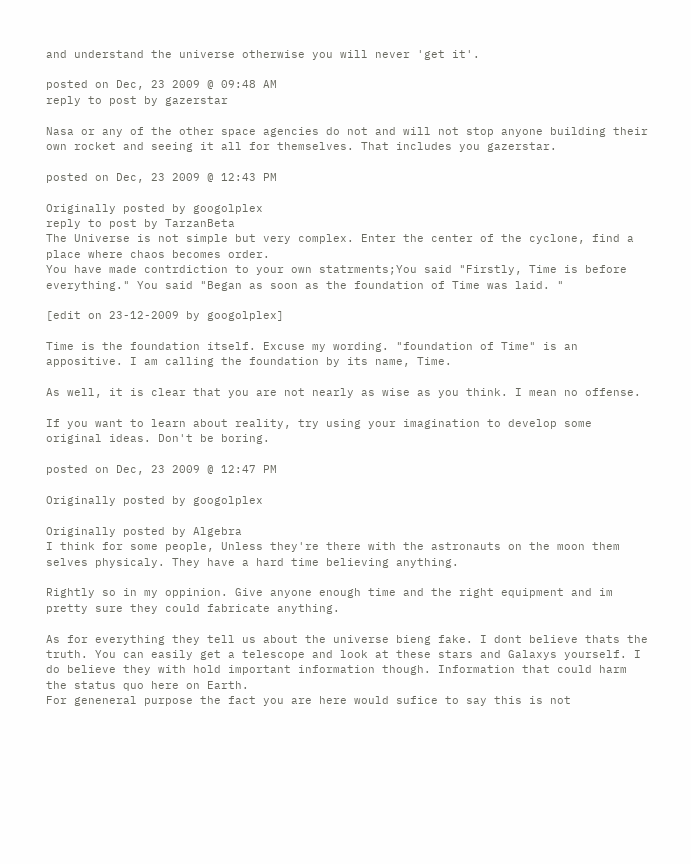and understand the universe otherwise you will never 'get it'.

posted on Dec, 23 2009 @ 09:48 AM
reply to post by gazerstar

Nasa or any of the other space agencies do not and will not stop anyone building their own rocket and seeing it all for themselves. That includes you gazerstar.

posted on Dec, 23 2009 @ 12:43 PM

Originally posted by googolplex
reply to post by TarzanBeta
The Universe is not simple but very complex. Enter the center of the cyclone, find a place where chaos becomes order.
You have made contrdiction to your own statrments;You said "Firstly, Time is before everything." You said "Began as soon as the foundation of Time was laid. "

[edit on 23-12-2009 by googolplex]

Time is the foundation itself. Excuse my wording. "foundation of Time" is an appositive. I am calling the foundation by its name, Time.

As well, it is clear that you are not nearly as wise as you think. I mean no offense.

If you want to learn about reality, try using your imagination to develop some original ideas. Don't be boring.

posted on Dec, 23 2009 @ 12:47 PM

Originally posted by googolplex

Originally posted by Algebra
I think for some people, Unless they're there with the astronauts on the moon them selves physicaly. They have a hard time believing anything.

Rightly so in my oppinion. Give anyone enough time and the right equipment and im pretty sure they could fabricate anything.

As for everything they tell us about the universe bieng fake. I dont believe thats the truth. You can easily get a telescope and look at these stars and Galaxys yourself. I do believe they with hold important information though. Information that could harm the status quo here on Earth.
For geneneral purpose the fact you are here would sufice to say this is not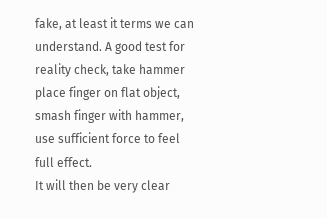fake, at least it terms we can understand. A good test for reality check, take hammer place finger on flat object, smash finger with hammer, use sufficient force to feel full effect.
It will then be very clear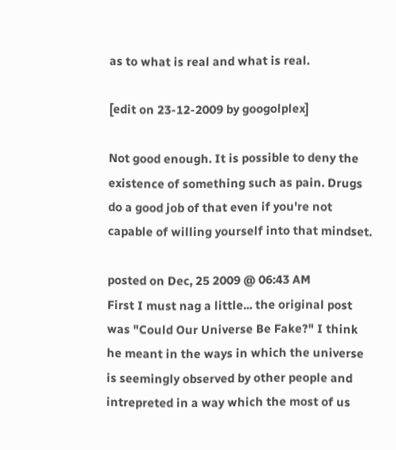as to what is real and what is real.

[edit on 23-12-2009 by googolplex]

Not good enough. It is possible to deny the existence of something such as pain. Drugs do a good job of that even if you're not capable of willing yourself into that mindset.

posted on Dec, 25 2009 @ 06:43 AM
First I must nag a little... the original post was "Could Our Universe Be Fake?" I think he meant in the ways in which the universe is seemingly observed by other people and intrepreted in a way which the most of us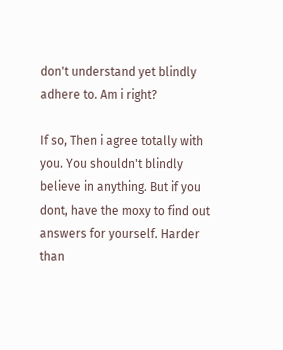don't understand yet blindly adhere to. Am i right?

If so, Then i agree totally with you. You shouldn't blindly believe in anything. But if you dont, have the moxy to find out answers for yourself. Harder than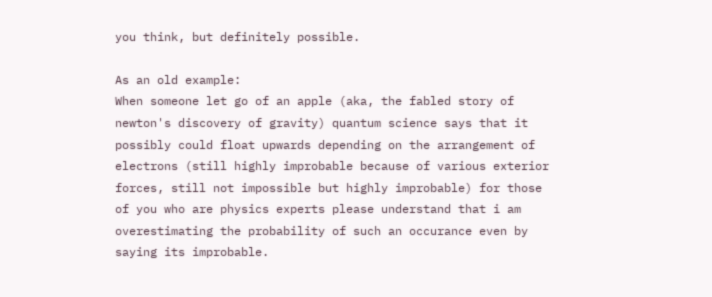you think, but definitely possible.

As an old example:
When someone let go of an apple (aka, the fabled story of newton's discovery of gravity) quantum science says that it possibly could float upwards depending on the arrangement of electrons (still highly improbable because of various exterior forces, still not impossible but highly improbable) for those of you who are physics experts please understand that i am overestimating the probability of such an occurance even by saying its improbable.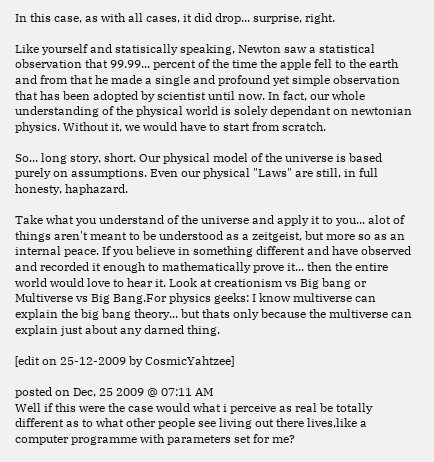In this case, as with all cases, it did drop... surprise, right.

Like yourself and statisically speaking, Newton saw a statistical observation that 99.99... percent of the time the apple fell to the earth and from that he made a single and profound yet simple observation that has been adopted by scientist until now. In fact, our whole understanding of the physical world is solely dependant on newtonian physics. Without it, we would have to start from scratch.

So... long story, short. Our physical model of the universe is based purely on assumptions. Even our physical "Laws" are still, in full honesty, haphazard.

Take what you understand of the universe and apply it to you... alot of things aren't meant to be understood as a zeitgeist, but more so as an internal peace. If you believe in something different and have observed and recorded it enough to mathematically prove it... then the entire world would love to hear it. Look at creationism vs Big bang or Multiverse vs Big Bang.For physics geeks: I know multiverse can explain the big bang theory... but thats only because the multiverse can explain just about any darned thing.

[edit on 25-12-2009 by CosmicYahtzee]

posted on Dec, 25 2009 @ 07:11 AM
Well if this were the case would what i perceive as real be totally different as to what other people see living out there lives,like a computer programme with parameters set for me?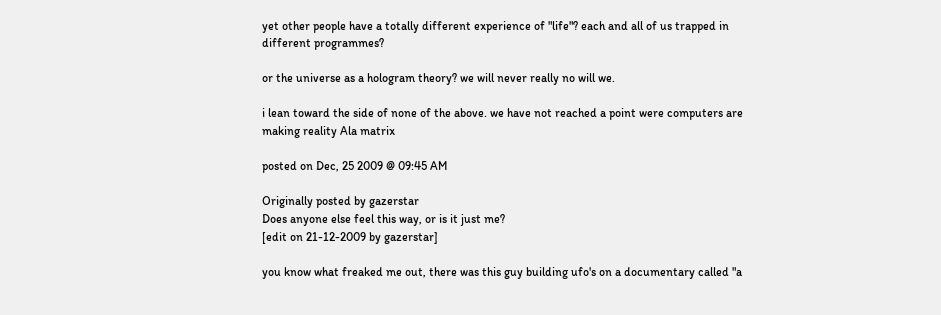yet other people have a totally different experience of "life"? each and all of us trapped in different programmes?

or the universe as a hologram theory? we will never really no will we.

i lean toward the side of none of the above. we have not reached a point were computers are making reality Ala matrix

posted on Dec, 25 2009 @ 09:45 AM

Originally posted by gazerstar
Does anyone else feel this way, or is it just me?
[edit on 21-12-2009 by gazerstar]

you know what freaked me out, there was this guy building ufo's on a documentary called "a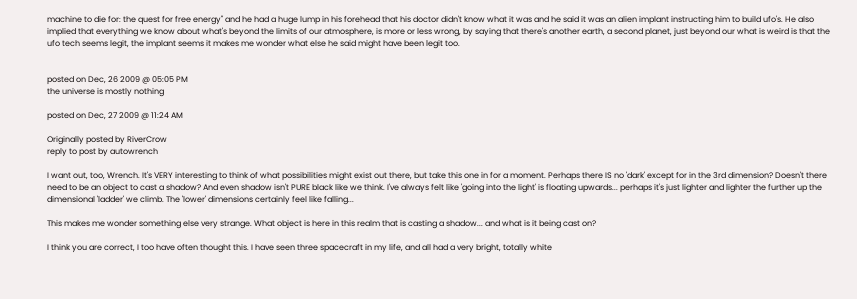machine to die for: the quest for free energy" and he had a huge lump in his forehead that his doctor didn't know what it was and he said it was an alien implant instructing him to build ufo's. He also implied that everything we know about what's beyond the limits of our atmosphere, is more or less wrong, by saying that there's another earth, a second planet, just beyond our what is weird is that the ufo tech seems legit, the implant seems it makes me wonder what else he said might have been legit too.


posted on Dec, 26 2009 @ 05:05 PM
the universe is mostly nothing

posted on Dec, 27 2009 @ 11:24 AM

Originally posted by RiverCrow
reply to post by autowrench

I want out, too, Wrench. It's VERY interesting to think of what possibilities might exist out there, but take this one in for a moment. Perhaps there IS no 'dark' except for in the 3rd dimension? Doesn't there need to be an object to cast a shadow? And even shadow isn't PURE black like we think. I've always felt like 'going into the light' is floating upwards... perhaps it's just lighter and lighter the further up the dimensional 'ladder' we climb. The 'lower' dimensions certainly feel like falling...

This makes me wonder something else very strange. What object is here in this realm that is casting a shadow... and what is it being cast on?

I think you are correct, I too have often thought this. I have seen three spacecraft in my life, and all had a very bright, totally white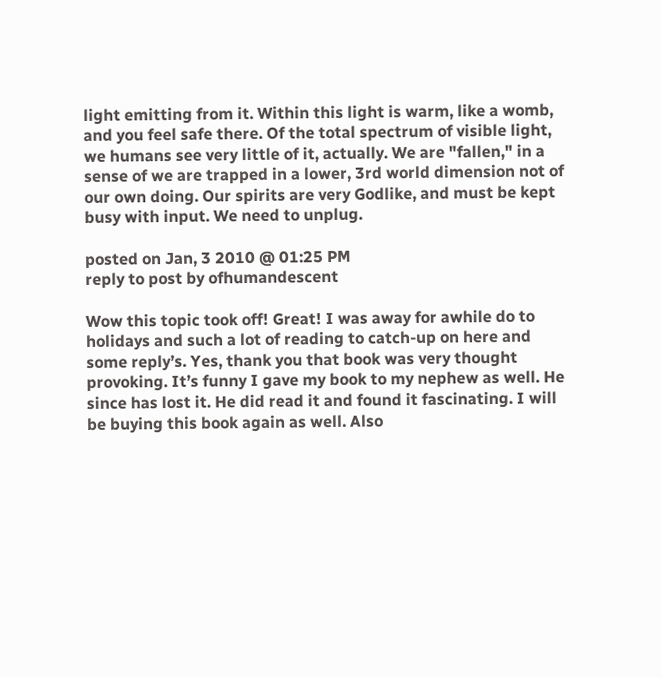light emitting from it. Within this light is warm, like a womb, and you feel safe there. Of the total spectrum of visible light, we humans see very little of it, actually. We are "fallen," in a sense of we are trapped in a lower, 3rd world dimension not of our own doing. Our spirits are very Godlike, and must be kept busy with input. We need to unplug.

posted on Jan, 3 2010 @ 01:25 PM
reply to post by ofhumandescent

Wow this topic took off! Great! I was away for awhile do to holidays and such a lot of reading to catch-up on here and some reply’s. Yes, thank you that book was very thought provoking. It’s funny I gave my book to my nephew as well. He since has lost it. He did read it and found it fascinating. I will be buying this book again as well. Also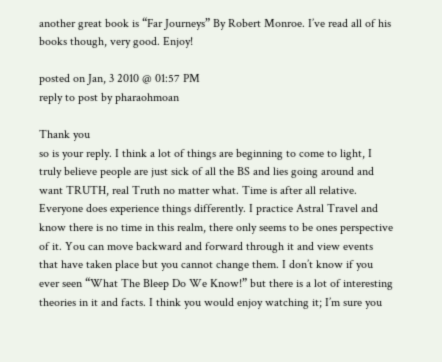another great book is “Far Journeys” By Robert Monroe. I’ve read all of his books though, very good. Enjoy!

posted on Jan, 3 2010 @ 01:57 PM
reply to post by pharaohmoan

Thank you
so is your reply. I think a lot of things are beginning to come to light, I truly believe people are just sick of all the BS and lies going around and want TRUTH, real Truth no matter what. Time is after all relative. Everyone does experience things differently. I practice Astral Travel and know there is no time in this realm, there only seems to be ones perspective of it. You can move backward and forward through it and view events that have taken place but you cannot change them. I don’t know if you ever seen “What The Bleep Do We Know!” but there is a lot of interesting theories in it and facts. I think you would enjoy watching it; I’m sure you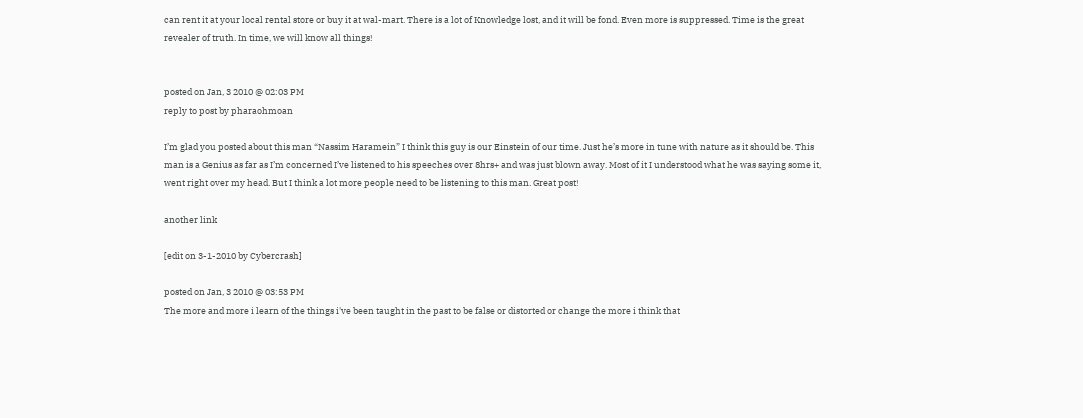can rent it at your local rental store or buy it at wal-mart. There is a lot of Knowledge lost, and it will be fond. Even more is suppressed. Time is the great revealer of truth. In time, we will know all things!


posted on Jan, 3 2010 @ 02:03 PM
reply to post by pharaohmoan

I’m glad you posted about this man “Nassim Haramein” I think this guy is our Einstein of our time. Just he’s more in tune with nature as it should be. This man is a Genius as far as I’m concerned I’ve listened to his speeches over 8hrs+ and was just blown away. Most of it I understood what he was saying some it, went right over my head. But I think a lot more people need to be listening to this man. Great post!

another link

[edit on 3-1-2010 by Cybercrash]

posted on Jan, 3 2010 @ 03:53 PM
The more and more i learn of the things i've been taught in the past to be false or distorted or change the more i think that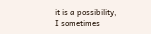it is a possibility, I sometimes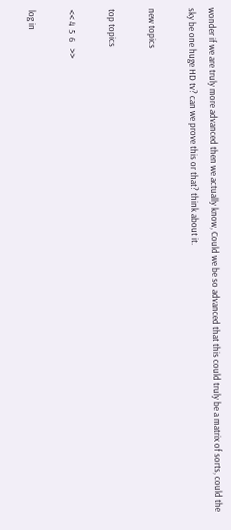wonder if we are truly more advanced then we actually know, Could we be so advanced that this could truly be a matrix of sorts, could the sky be one huge HD tv? can we prove this or that? think about it.

new topics

top topics

<< 4  5  6   >>

log in